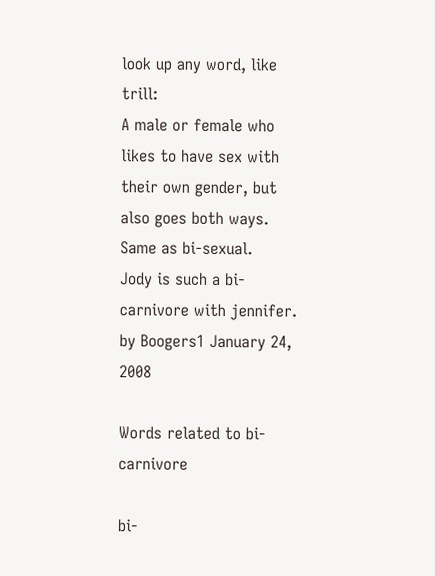look up any word, like trill:
A male or female who likes to have sex with their own gender, but also goes both ways. Same as bi-sexual.
Jody is such a bi-carnivore with jennifer.
by Boogers1 January 24, 2008

Words related to bi-carnivore

bi-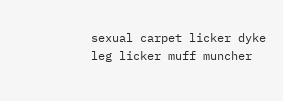sexual carpet licker dyke leg licker muff muncher